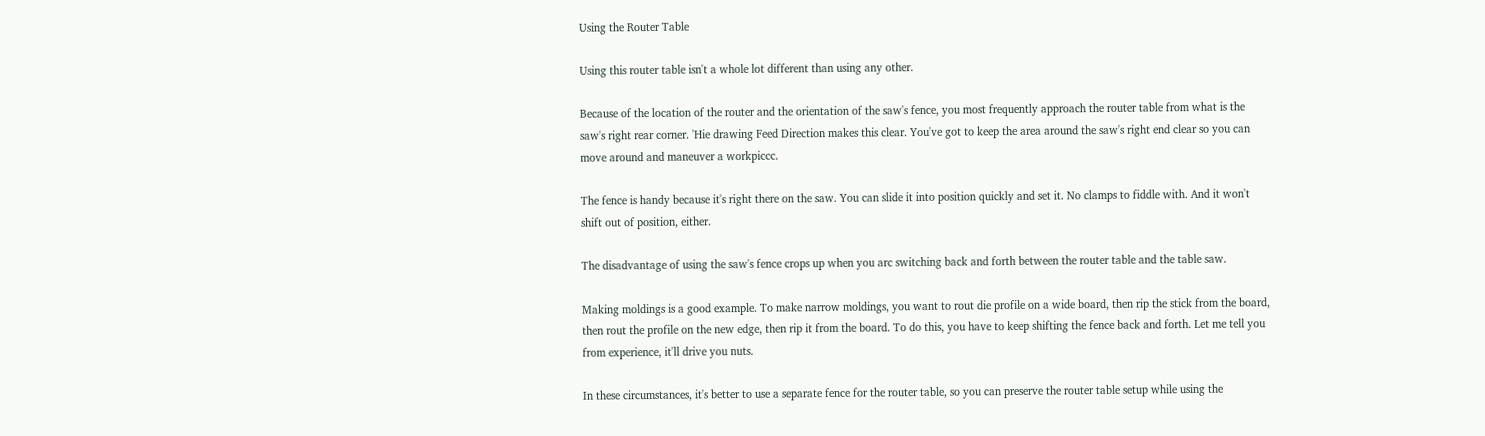Using the Router Table

Using this router table isn't a whole lot different than using any other.

Because of the location of the router and the orientation of the saw's fence, you most frequently approach the router table from what is the saw's right rear corner. 'Hie drawing Feed Direction makes this clear. You've got to keep the area around the saw's right end clear so you can move around and maneuver a workpiccc.

The fence is handy because it's right there on the saw. You can slide it into position quickly and set it. No clamps to fiddle with. And it won't shift out of position, either.

The disadvantage of using the saw's fence crops up when you arc switching back and forth between the router table and the table saw.

Making moldings is a good example. To make narrow moldings, you want to rout die profile on a wide board, then rip the stick from the board, then rout the profile on the new edge, then rip it from the board. To do this, you have to keep shifting the fence back and forth. Let me tell you from experience, it'll drive you nuts.

In these circumstances, it's better to use a separate fence for the router table, so you can preserve the router table setup while using the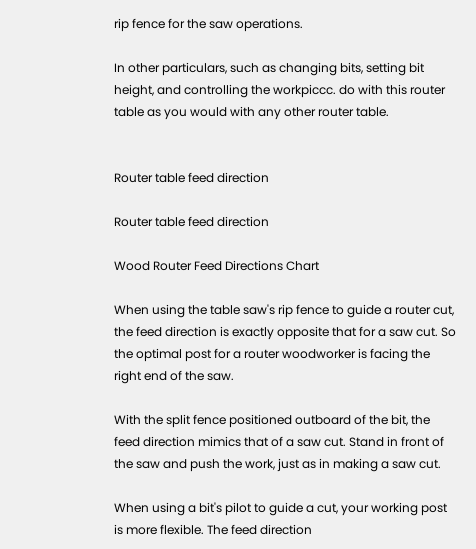rip fence for the saw operations.

In other particulars, such as changing bits, setting bit height, and controlling the workpiccc. do with this router table as you would with any other router table.


Router table feed direction

Router table feed direction

Wood Router Feed Directions Chart

When using the table saw's rip fence to guide a router cut, the feed direction is exactly opposite that for a saw cut. So the optimal post for a router woodworker is facing the right end of the saw.

With the split fence positioned outboard of the bit, the feed direction mimics that of a saw cut. Stand in front of the saw and push the work, just as in making a saw cut.

When using a bit's pilot to guide a cut, your working post is more flexible. The feed direction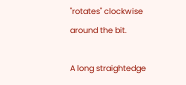"rotates" clockwise around the bit.

A long straightedge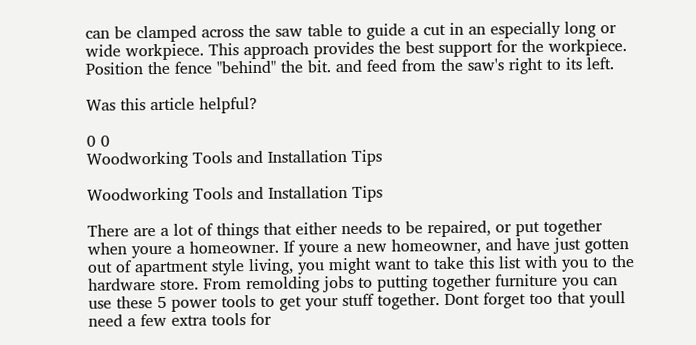can be clamped across the saw table to guide a cut in an especially long or wide workpiece. This approach provides the best support for the workpiece. Position the fence "behind" the bit. and feed from the saw's right to its left.

Was this article helpful?

0 0
Woodworking Tools and Installation Tips

Woodworking Tools and Installation Tips

There are a lot of things that either needs to be repaired, or put together when youre a homeowner. If youre a new homeowner, and have just gotten out of apartment style living, you might want to take this list with you to the hardware store. From remolding jobs to putting together furniture you can use these 5 power tools to get your stuff together. Dont forget too that youll need a few extra tools for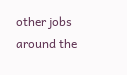other jobs around the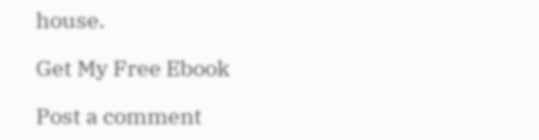house.

Get My Free Ebook

Post a comment